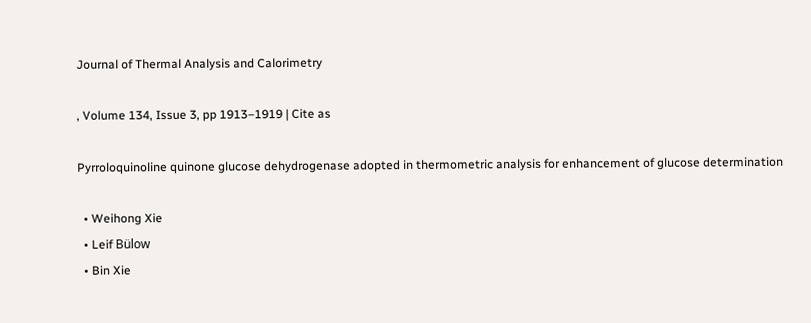Journal of Thermal Analysis and Calorimetry

, Volume 134, Issue 3, pp 1913–1919 | Cite as

Pyrroloquinoline quinone glucose dehydrogenase adopted in thermometric analysis for enhancement of glucose determination

  • Weihong Xie
  • Leif Bülow
  • Bin Xie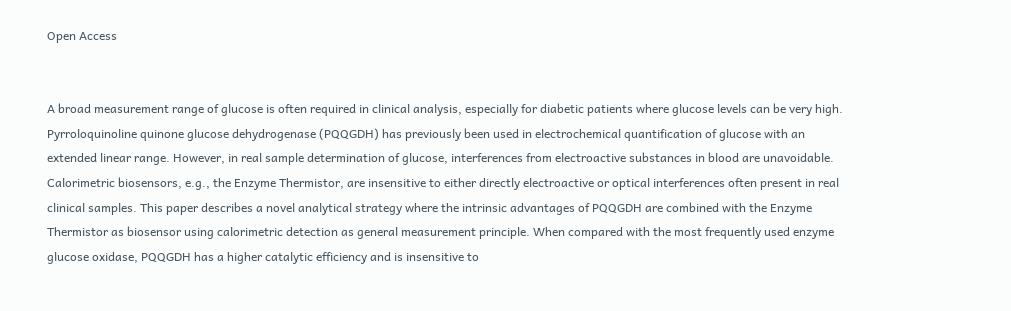Open Access


A broad measurement range of glucose is often required in clinical analysis, especially for diabetic patients where glucose levels can be very high. Pyrroloquinoline quinone glucose dehydrogenase (PQQGDH) has previously been used in electrochemical quantification of glucose with an extended linear range. However, in real sample determination of glucose, interferences from electroactive substances in blood are unavoidable. Calorimetric biosensors, e.g., the Enzyme Thermistor, are insensitive to either directly electroactive or optical interferences often present in real clinical samples. This paper describes a novel analytical strategy where the intrinsic advantages of PQQGDH are combined with the Enzyme Thermistor as biosensor using calorimetric detection as general measurement principle. When compared with the most frequently used enzyme glucose oxidase, PQQGDH has a higher catalytic efficiency and is insensitive to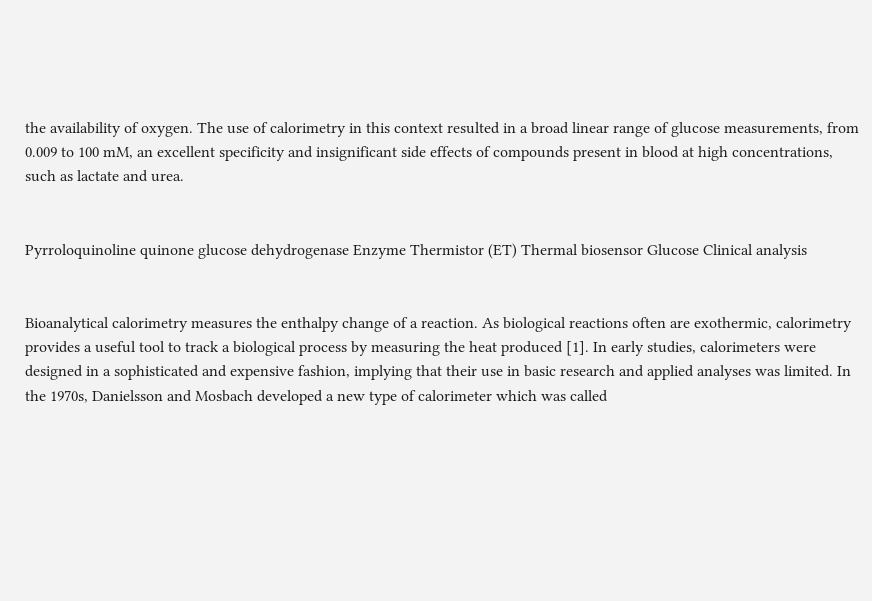the availability of oxygen. The use of calorimetry in this context resulted in a broad linear range of glucose measurements, from 0.009 to 100 mM, an excellent specificity and insignificant side effects of compounds present in blood at high concentrations, such as lactate and urea.


Pyrroloquinoline quinone glucose dehydrogenase Enzyme Thermistor (ET) Thermal biosensor Glucose Clinical analysis


Bioanalytical calorimetry measures the enthalpy change of a reaction. As biological reactions often are exothermic, calorimetry provides a useful tool to track a biological process by measuring the heat produced [1]. In early studies, calorimeters were designed in a sophisticated and expensive fashion, implying that their use in basic research and applied analyses was limited. In the 1970s, Danielsson and Mosbach developed a new type of calorimeter which was called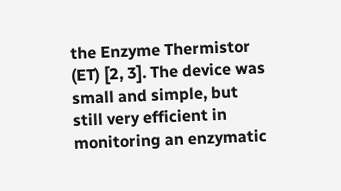the Enzyme Thermistor (ET) [2, 3]. The device was small and simple, but still very efficient in monitoring an enzymatic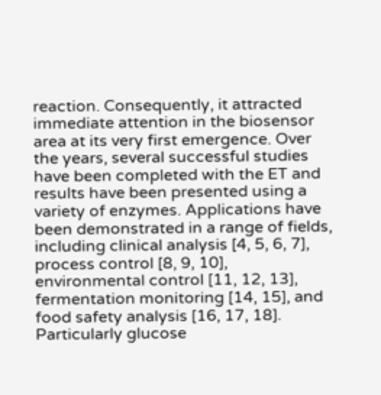reaction. Consequently, it attracted immediate attention in the biosensor area at its very first emergence. Over the years, several successful studies have been completed with the ET and results have been presented using a variety of enzymes. Applications have been demonstrated in a range of fields, including clinical analysis [4, 5, 6, 7], process control [8, 9, 10], environmental control [11, 12, 13], fermentation monitoring [14, 15], and food safety analysis [16, 17, 18]. Particularly glucose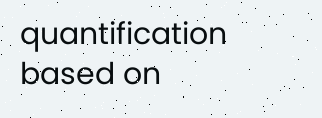quantification based on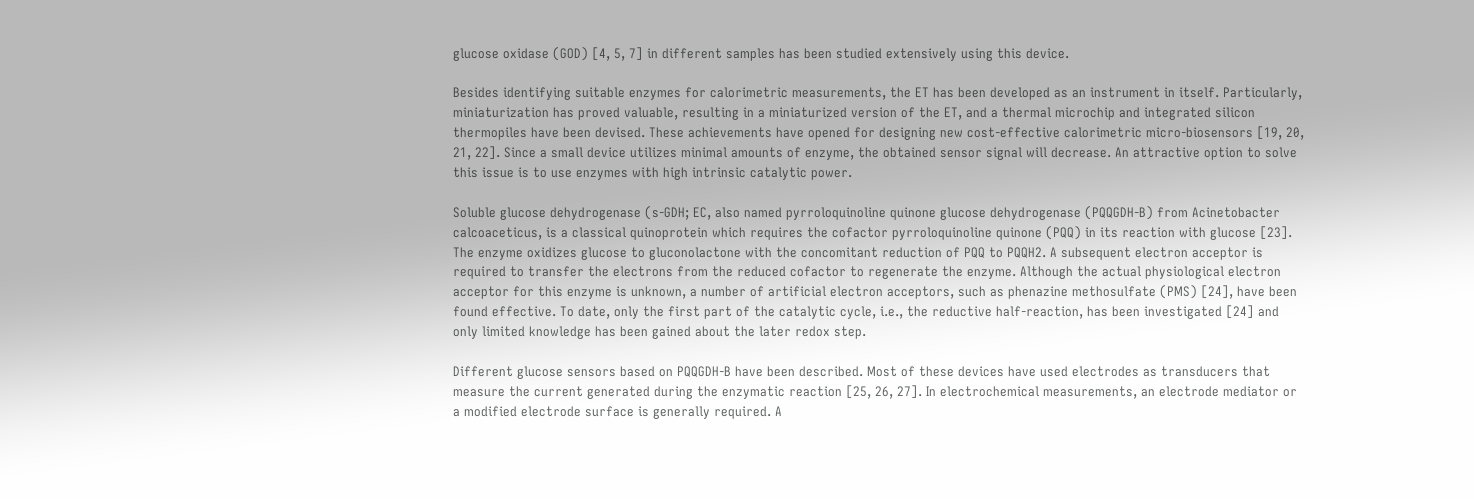glucose oxidase (GOD) [4, 5, 7] in different samples has been studied extensively using this device.

Besides identifying suitable enzymes for calorimetric measurements, the ET has been developed as an instrument in itself. Particularly, miniaturization has proved valuable, resulting in a miniaturized version of the ET, and a thermal microchip and integrated silicon thermopiles have been devised. These achievements have opened for designing new cost-effective calorimetric micro-biosensors [19, 20, 21, 22]. Since a small device utilizes minimal amounts of enzyme, the obtained sensor signal will decrease. An attractive option to solve this issue is to use enzymes with high intrinsic catalytic power.

Soluble glucose dehydrogenase (s-GDH; EC, also named pyrroloquinoline quinone glucose dehydrogenase (PQQGDH-B) from Acinetobacter calcoaceticus, is a classical quinoprotein which requires the cofactor pyrroloquinoline quinone (PQQ) in its reaction with glucose [23]. The enzyme oxidizes glucose to gluconolactone with the concomitant reduction of PQQ to PQQH2. A subsequent electron acceptor is required to transfer the electrons from the reduced cofactor to regenerate the enzyme. Although the actual physiological electron acceptor for this enzyme is unknown, a number of artificial electron acceptors, such as phenazine methosulfate (PMS) [24], have been found effective. To date, only the first part of the catalytic cycle, i.e., the reductive half-reaction, has been investigated [24] and only limited knowledge has been gained about the later redox step.

Different glucose sensors based on PQQGDH-B have been described. Most of these devices have used electrodes as transducers that measure the current generated during the enzymatic reaction [25, 26, 27]. In electrochemical measurements, an electrode mediator or a modified electrode surface is generally required. A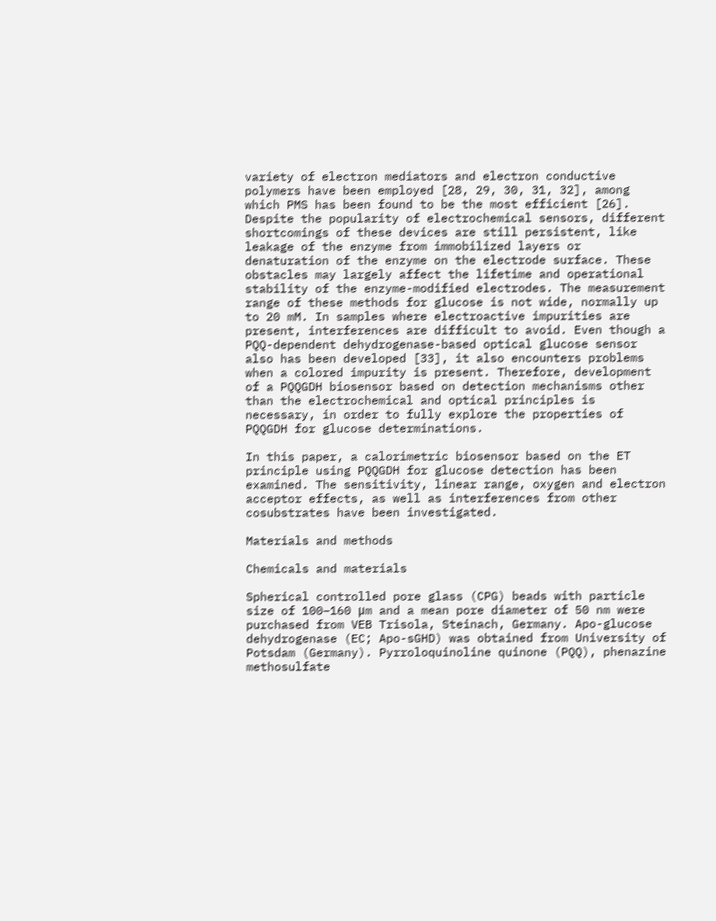variety of electron mediators and electron conductive polymers have been employed [28, 29, 30, 31, 32], among which PMS has been found to be the most efficient [26]. Despite the popularity of electrochemical sensors, different shortcomings of these devices are still persistent, like leakage of the enzyme from immobilized layers or denaturation of the enzyme on the electrode surface. These obstacles may largely affect the lifetime and operational stability of the enzyme-modified electrodes. The measurement range of these methods for glucose is not wide, normally up to 20 mM. In samples where electroactive impurities are present, interferences are difficult to avoid. Even though a PQQ-dependent dehydrogenase-based optical glucose sensor also has been developed [33], it also encounters problems when a colored impurity is present. Therefore, development of a PQQGDH biosensor based on detection mechanisms other than the electrochemical and optical principles is necessary, in order to fully explore the properties of PQQGDH for glucose determinations.

In this paper, a calorimetric biosensor based on the ET principle using PQQGDH for glucose detection has been examined. The sensitivity, linear range, oxygen and electron acceptor effects, as well as interferences from other cosubstrates have been investigated.

Materials and methods

Chemicals and materials

Spherical controlled pore glass (CPG) beads with particle size of 100–160 μm and a mean pore diameter of 50 nm were purchased from VEB Trisola, Steinach, Germany. Apo-glucose dehydrogenase (EC; Apo-sGHD) was obtained from University of Potsdam (Germany). Pyrroloquinoline quinone (PQQ), phenazine methosulfate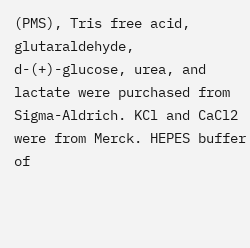(PMS), Tris free acid, glutaraldehyde, d-(+)-glucose, urea, and lactate were purchased from Sigma-Aldrich. KCl and CaCl2 were from Merck. HEPES buffer of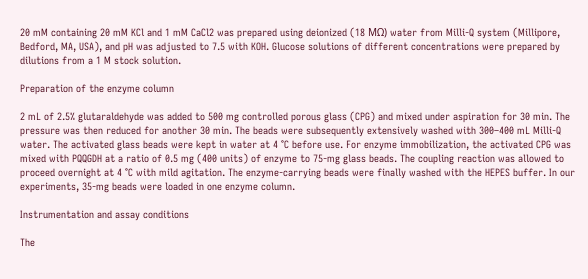20 mM containing 20 mM KCl and 1 mM CaCl2 was prepared using deionized (18 MΩ) water from Milli-Q system (Millipore, Bedford, MA, USA), and pH was adjusted to 7.5 with KOH. Glucose solutions of different concentrations were prepared by dilutions from a 1 M stock solution.

Preparation of the enzyme column

2 mL of 2.5% glutaraldehyde was added to 500 mg controlled porous glass (CPG) and mixed under aspiration for 30 min. The pressure was then reduced for another 30 min. The beads were subsequently extensively washed with 300–400 mL Milli-Q water. The activated glass beads were kept in water at 4 °C before use. For enzyme immobilization, the activated CPG was mixed with PQQGDH at a ratio of 0.5 mg (400 units) of enzyme to 75-mg glass beads. The coupling reaction was allowed to proceed overnight at 4 °C with mild agitation. The enzyme-carrying beads were finally washed with the HEPES buffer. In our experiments, 35-mg beads were loaded in one enzyme column.

Instrumentation and assay conditions

The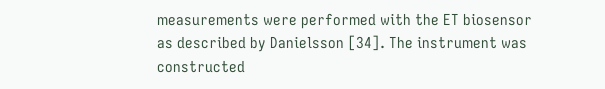measurements were performed with the ET biosensor as described by Danielsson [34]. The instrument was constructed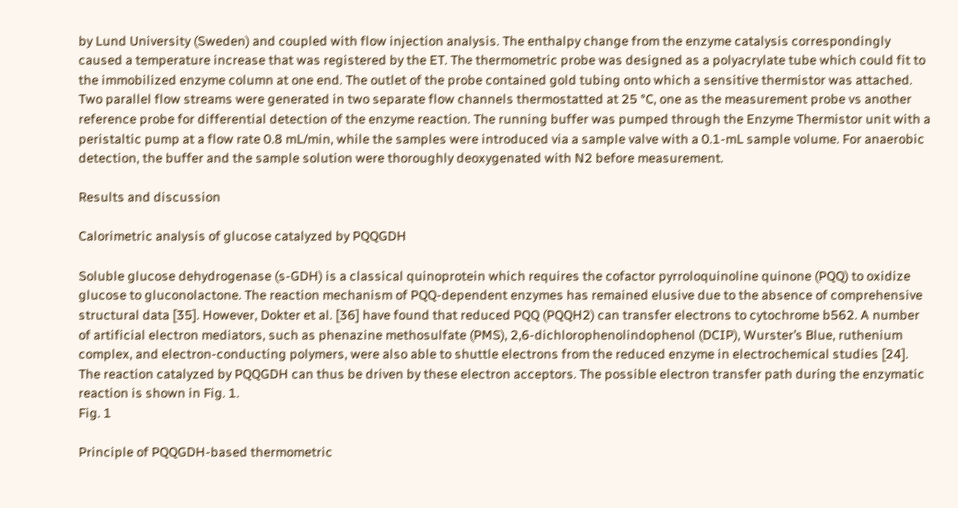by Lund University (Sweden) and coupled with flow injection analysis. The enthalpy change from the enzyme catalysis correspondingly caused a temperature increase that was registered by the ET. The thermometric probe was designed as a polyacrylate tube which could fit to the immobilized enzyme column at one end. The outlet of the probe contained gold tubing onto which a sensitive thermistor was attached. Two parallel flow streams were generated in two separate flow channels thermostatted at 25 °C, one as the measurement probe vs another reference probe for differential detection of the enzyme reaction. The running buffer was pumped through the Enzyme Thermistor unit with a peristaltic pump at a flow rate 0.8 mL/min, while the samples were introduced via a sample valve with a 0.1-mL sample volume. For anaerobic detection, the buffer and the sample solution were thoroughly deoxygenated with N2 before measurement.

Results and discussion

Calorimetric analysis of glucose catalyzed by PQQGDH

Soluble glucose dehydrogenase (s-GDH) is a classical quinoprotein which requires the cofactor pyrroloquinoline quinone (PQQ) to oxidize glucose to gluconolactone. The reaction mechanism of PQQ-dependent enzymes has remained elusive due to the absence of comprehensive structural data [35]. However, Dokter et al. [36] have found that reduced PQQ (PQQH2) can transfer electrons to cytochrome b562. A number of artificial electron mediators, such as phenazine methosulfate (PMS), 2,6-dichlorophenolindophenol (DCIP), Wurster’s Blue, ruthenium complex, and electron-conducting polymers, were also able to shuttle electrons from the reduced enzyme in electrochemical studies [24]. The reaction catalyzed by PQQGDH can thus be driven by these electron acceptors. The possible electron transfer path during the enzymatic reaction is shown in Fig. 1.
Fig. 1

Principle of PQQGDH-based thermometric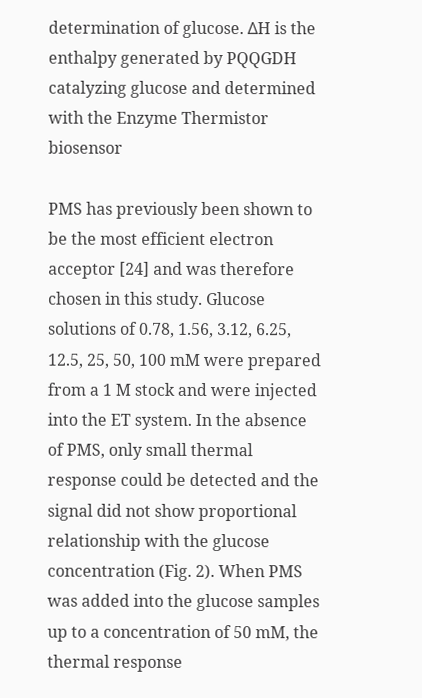determination of glucose. ΔH is the enthalpy generated by PQQGDH catalyzing glucose and determined with the Enzyme Thermistor biosensor

PMS has previously been shown to be the most efficient electron acceptor [24] and was therefore chosen in this study. Glucose solutions of 0.78, 1.56, 3.12, 6.25, 12.5, 25, 50, 100 mM were prepared from a 1 M stock and were injected into the ET system. In the absence of PMS, only small thermal response could be detected and the signal did not show proportional relationship with the glucose concentration (Fig. 2). When PMS was added into the glucose samples up to a concentration of 50 mM, the thermal response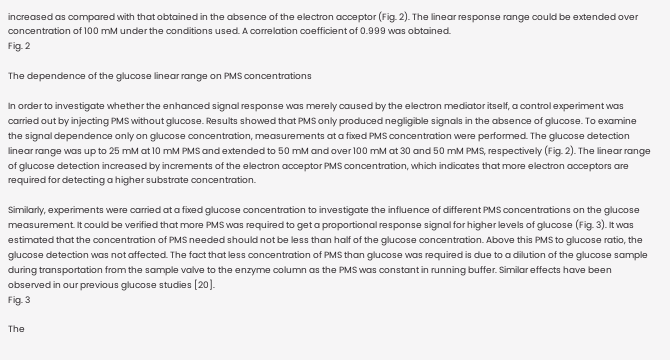increased as compared with that obtained in the absence of the electron acceptor (Fig. 2). The linear response range could be extended over concentration of 100 mM under the conditions used. A correlation coefficient of 0.999 was obtained.
Fig. 2

The dependence of the glucose linear range on PMS concentrations

In order to investigate whether the enhanced signal response was merely caused by the electron mediator itself, a control experiment was carried out by injecting PMS without glucose. Results showed that PMS only produced negligible signals in the absence of glucose. To examine the signal dependence only on glucose concentration, measurements at a fixed PMS concentration were performed. The glucose detection linear range was up to 25 mM at 10 mM PMS and extended to 50 mM and over 100 mM at 30 and 50 mM PMS, respectively (Fig. 2). The linear range of glucose detection increased by increments of the electron acceptor PMS concentration, which indicates that more electron acceptors are required for detecting a higher substrate concentration.

Similarly, experiments were carried at a fixed glucose concentration to investigate the influence of different PMS concentrations on the glucose measurement. It could be verified that more PMS was required to get a proportional response signal for higher levels of glucose (Fig. 3). It was estimated that the concentration of PMS needed should not be less than half of the glucose concentration. Above this PMS to glucose ratio, the glucose detection was not affected. The fact that less concentration of PMS than glucose was required is due to a dilution of the glucose sample during transportation from the sample valve to the enzyme column as the PMS was constant in running buffer. Similar effects have been observed in our previous glucose studies [20].
Fig. 3

The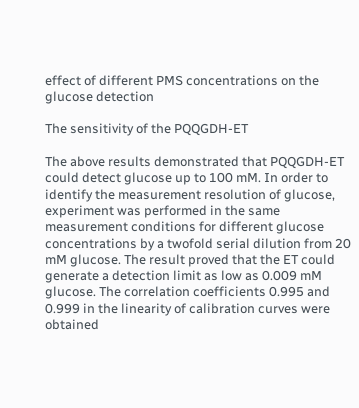effect of different PMS concentrations on the glucose detection

The sensitivity of the PQQGDH-ET

The above results demonstrated that PQQGDH-ET could detect glucose up to 100 mM. In order to identify the measurement resolution of glucose, experiment was performed in the same measurement conditions for different glucose concentrations by a twofold serial dilution from 20 mM glucose. The result proved that the ET could generate a detection limit as low as 0.009 mM glucose. The correlation coefficients 0.995 and 0.999 in the linearity of calibration curves were obtained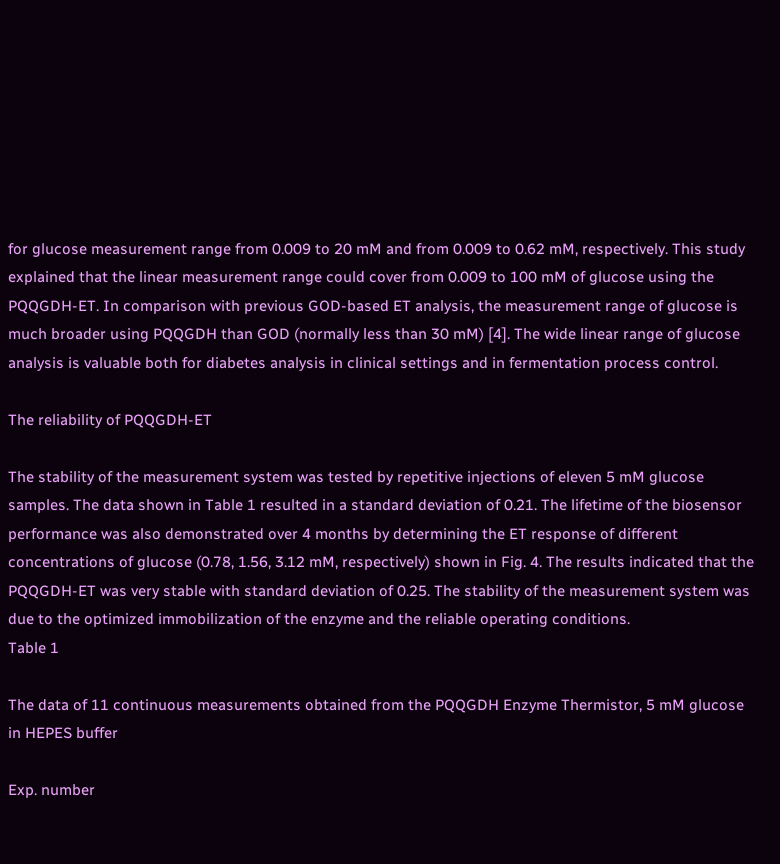for glucose measurement range from 0.009 to 20 mM and from 0.009 to 0.62 mM, respectively. This study explained that the linear measurement range could cover from 0.009 to 100 mM of glucose using the PQQGDH-ET. In comparison with previous GOD-based ET analysis, the measurement range of glucose is much broader using PQQGDH than GOD (normally less than 30 mM) [4]. The wide linear range of glucose analysis is valuable both for diabetes analysis in clinical settings and in fermentation process control.

The reliability of PQQGDH-ET

The stability of the measurement system was tested by repetitive injections of eleven 5 mM glucose samples. The data shown in Table 1 resulted in a standard deviation of 0.21. The lifetime of the biosensor performance was also demonstrated over 4 months by determining the ET response of different concentrations of glucose (0.78, 1.56, 3.12 mM, respectively) shown in Fig. 4. The results indicated that the PQQGDH-ET was very stable with standard deviation of 0.25. The stability of the measurement system was due to the optimized immobilization of the enzyme and the reliable operating conditions.
Table 1

The data of 11 continuous measurements obtained from the PQQGDH Enzyme Thermistor, 5 mM glucose in HEPES buffer

Exp. number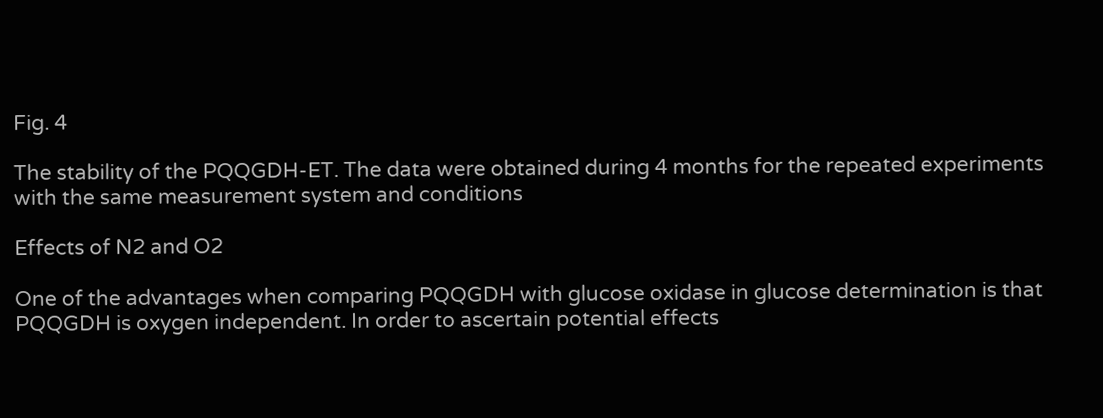Fig. 4

The stability of the PQQGDH-ET. The data were obtained during 4 months for the repeated experiments with the same measurement system and conditions

Effects of N2 and O2

One of the advantages when comparing PQQGDH with glucose oxidase in glucose determination is that PQQGDH is oxygen independent. In order to ascertain potential effects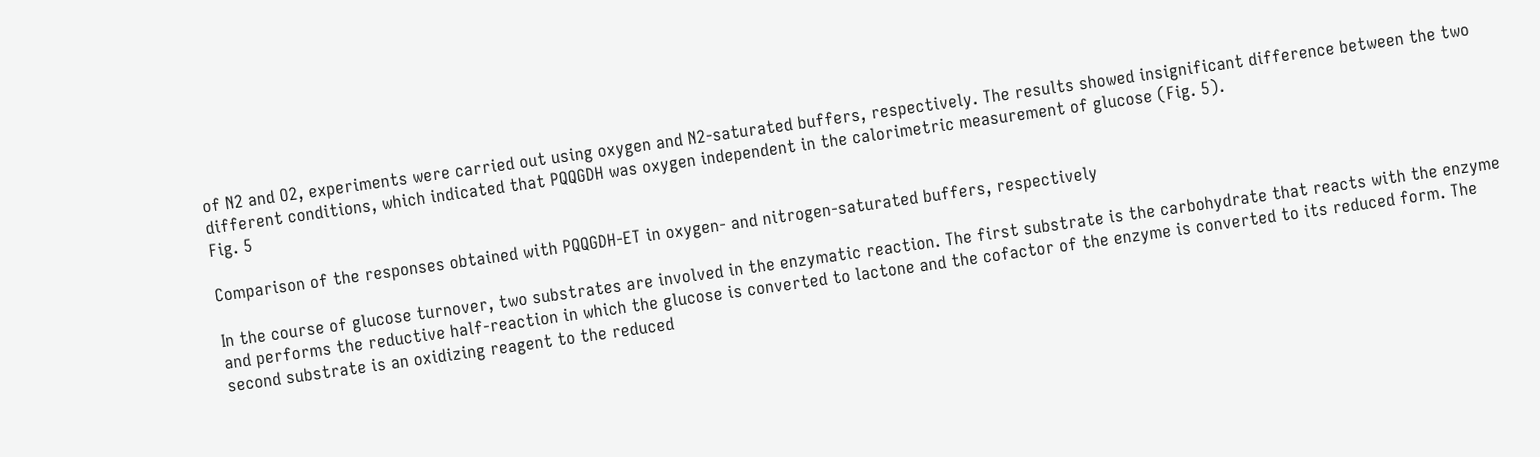of N2 and O2, experiments were carried out using oxygen and N2-saturated buffers, respectively. The results showed insignificant difference between the two different conditions, which indicated that PQQGDH was oxygen independent in the calorimetric measurement of glucose (Fig. 5).
Fig. 5

Comparison of the responses obtained with PQQGDH-ET in oxygen- and nitrogen-saturated buffers, respectively

In the course of glucose turnover, two substrates are involved in the enzymatic reaction. The first substrate is the carbohydrate that reacts with the enzyme and performs the reductive half-reaction in which the glucose is converted to lactone and the cofactor of the enzyme is converted to its reduced form. The second substrate is an oxidizing reagent to the reduced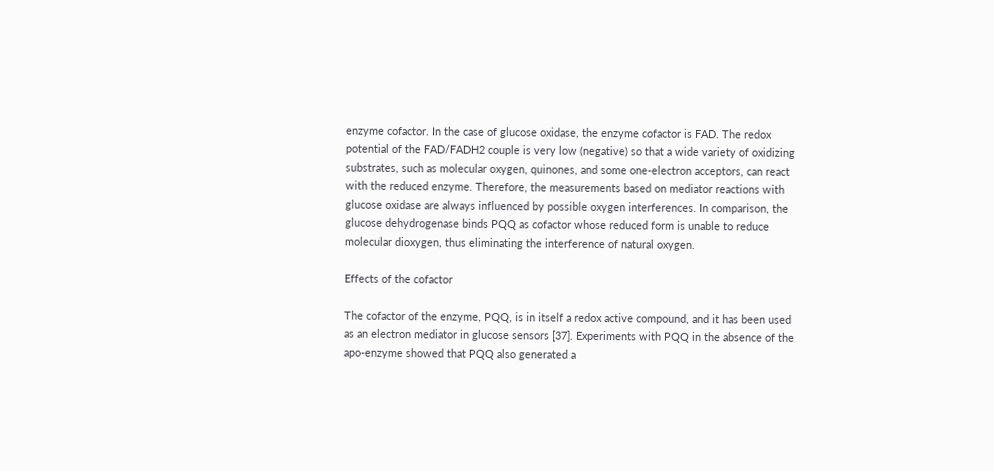enzyme cofactor. In the case of glucose oxidase, the enzyme cofactor is FAD. The redox potential of the FAD/FADH2 couple is very low (negative) so that a wide variety of oxidizing substrates, such as molecular oxygen, quinones, and some one-electron acceptors, can react with the reduced enzyme. Therefore, the measurements based on mediator reactions with glucose oxidase are always influenced by possible oxygen interferences. In comparison, the glucose dehydrogenase binds PQQ as cofactor whose reduced form is unable to reduce molecular dioxygen, thus eliminating the interference of natural oxygen.

Effects of the cofactor

The cofactor of the enzyme, PQQ, is in itself a redox active compound, and it has been used as an electron mediator in glucose sensors [37]. Experiments with PQQ in the absence of the apo-enzyme showed that PQQ also generated a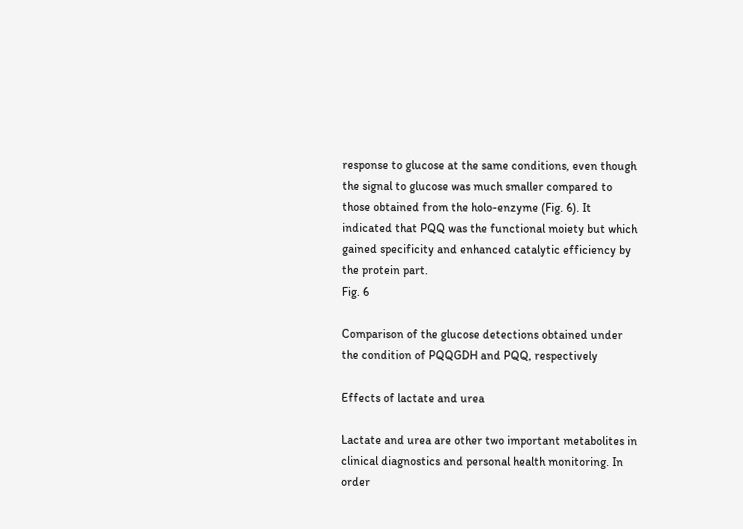response to glucose at the same conditions, even though the signal to glucose was much smaller compared to those obtained from the holo-enzyme (Fig. 6). It indicated that PQQ was the functional moiety but which gained specificity and enhanced catalytic efficiency by the protein part.
Fig. 6

Comparison of the glucose detections obtained under the condition of PQQGDH and PQQ, respectively

Effects of lactate and urea

Lactate and urea are other two important metabolites in clinical diagnostics and personal health monitoring. In order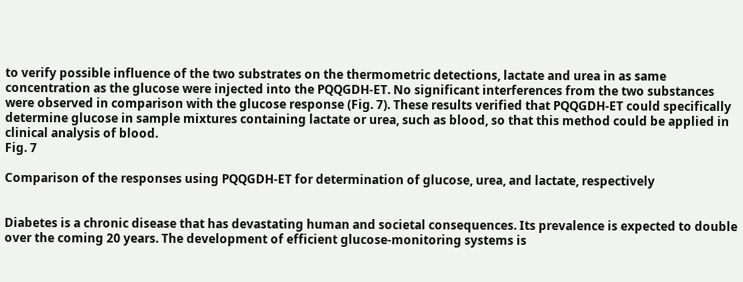to verify possible influence of the two substrates on the thermometric detections, lactate and urea in as same concentration as the glucose were injected into the PQQGDH-ET. No significant interferences from the two substances were observed in comparison with the glucose response (Fig. 7). These results verified that PQQGDH-ET could specifically determine glucose in sample mixtures containing lactate or urea, such as blood, so that this method could be applied in clinical analysis of blood.
Fig. 7

Comparison of the responses using PQQGDH-ET for determination of glucose, urea, and lactate, respectively


Diabetes is a chronic disease that has devastating human and societal consequences. Its prevalence is expected to double over the coming 20 years. The development of efficient glucose-monitoring systems is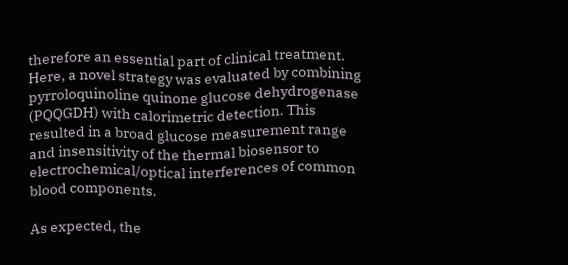therefore an essential part of clinical treatment. Here, a novel strategy was evaluated by combining pyrroloquinoline quinone glucose dehydrogenase (PQQGDH) with calorimetric detection. This resulted in a broad glucose measurement range and insensitivity of the thermal biosensor to electrochemical/optical interferences of common blood components.

As expected, the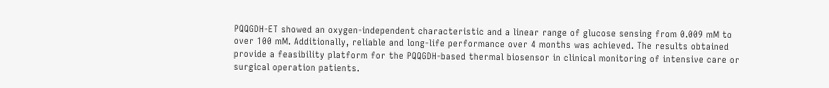PQQGDH-ET showed an oxygen-independent characteristic and a linear range of glucose sensing from 0.009 mM to over 100 mM. Additionally, reliable and long-life performance over 4 months was achieved. The results obtained provide a feasibility platform for the PQQGDH-based thermal biosensor in clinical monitoring of intensive care or surgical operation patients.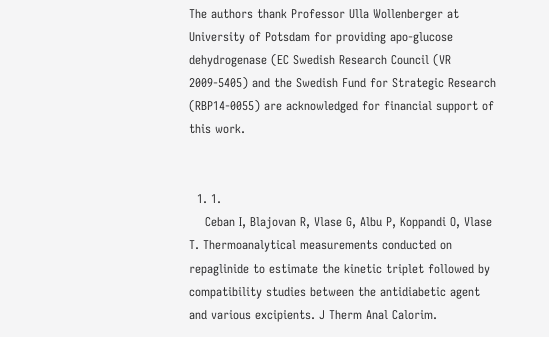The authors thank Professor Ulla Wollenberger at University of Potsdam for providing apo-glucose dehydrogenase (EC Swedish Research Council (VR 2009-5405) and the Swedish Fund for Strategic Research (RBP14-0055) are acknowledged for financial support of this work.


  1. 1.
    Ceban I, Blajovan R, Vlase G, Albu P, Koppandi O, Vlase T. Thermoanalytical measurements conducted on repaglinide to estimate the kinetic triplet followed by compatibility studies between the antidiabetic agent and various excipients. J Therm Anal Calorim.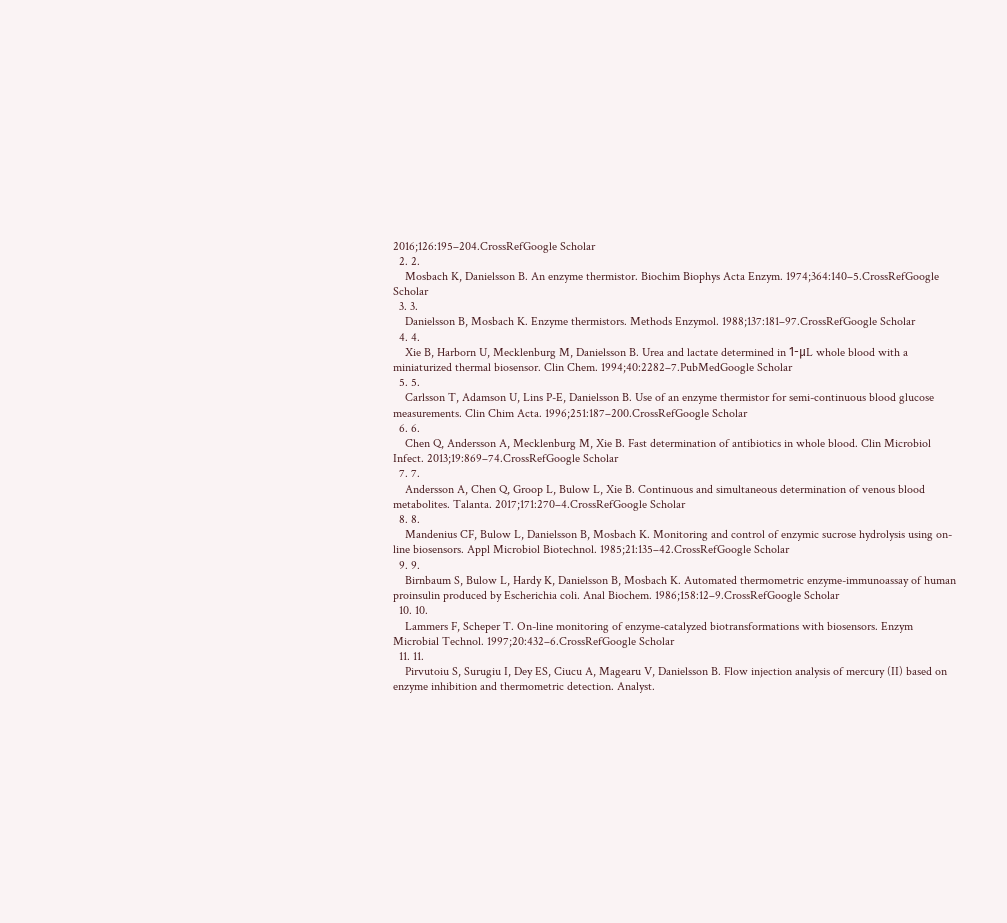2016;126:195–204.CrossRefGoogle Scholar
  2. 2.
    Mosbach K, Danielsson B. An enzyme thermistor. Biochim Biophys Acta Enzym. 1974;364:140–5.CrossRefGoogle Scholar
  3. 3.
    Danielsson B, Mosbach K. Enzyme thermistors. Methods Enzymol. 1988;137:181–97.CrossRefGoogle Scholar
  4. 4.
    Xie B, Harborn U, Mecklenburg M, Danielsson B. Urea and lactate determined in 1-μL whole blood with a miniaturized thermal biosensor. Clin Chem. 1994;40:2282–7.PubMedGoogle Scholar
  5. 5.
    Carlsson T, Adamson U, Lins P-E, Danielsson B. Use of an enzyme thermistor for semi-continuous blood glucose measurements. Clin Chim Acta. 1996;251:187–200.CrossRefGoogle Scholar
  6. 6.
    Chen Q, Andersson A, Mecklenburg M, Xie B. Fast determination of antibiotics in whole blood. Clin Microbiol Infect. 2013;19:869–74.CrossRefGoogle Scholar
  7. 7.
    Andersson A, Chen Q, Groop L, Bulow L, Xie B. Continuous and simultaneous determination of venous blood metabolites. Talanta. 2017;171:270–4.CrossRefGoogle Scholar
  8. 8.
    Mandenius CF, Bulow L, Danielsson B, Mosbach K. Monitoring and control of enzymic sucrose hydrolysis using on-line biosensors. Appl Microbiol Biotechnol. 1985;21:135–42.CrossRefGoogle Scholar
  9. 9.
    Birnbaum S, Bulow L, Hardy K, Danielsson B, Mosbach K. Automated thermometric enzyme-immunoassay of human proinsulin produced by Escherichia coli. Anal Biochem. 1986;158:12–9.CrossRefGoogle Scholar
  10. 10.
    Lammers F, Scheper T. On-line monitoring of enzyme-catalyzed biotransformations with biosensors. Enzym Microbial Technol. 1997;20:432–6.CrossRefGoogle Scholar
  11. 11.
    Pirvutoiu S, Surugiu I, Dey ES, Ciucu A, Magearu V, Danielsson B. Flow injection analysis of mercury (II) based on enzyme inhibition and thermometric detection. Analyst.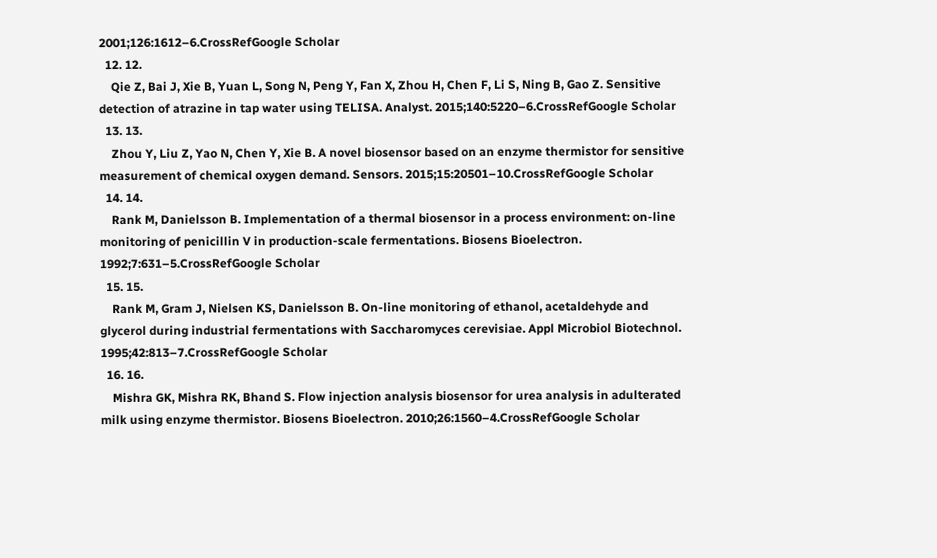2001;126:1612–6.CrossRefGoogle Scholar
  12. 12.
    Qie Z, Bai J, Xie B, Yuan L, Song N, Peng Y, Fan X, Zhou H, Chen F, Li S, Ning B, Gao Z. Sensitive detection of atrazine in tap water using TELISA. Analyst. 2015;140:5220–6.CrossRefGoogle Scholar
  13. 13.
    Zhou Y, Liu Z, Yao N, Chen Y, Xie B. A novel biosensor based on an enzyme thermistor for sensitive measurement of chemical oxygen demand. Sensors. 2015;15:20501–10.CrossRefGoogle Scholar
  14. 14.
    Rank M, Danielsson B. Implementation of a thermal biosensor in a process environment: on-line monitoring of penicillin V in production-scale fermentations. Biosens Bioelectron. 1992;7:631–5.CrossRefGoogle Scholar
  15. 15.
    Rank M, Gram J, Nielsen KS, Danielsson B. On-line monitoring of ethanol, acetaldehyde and glycerol during industrial fermentations with Saccharomyces cerevisiae. Appl Microbiol Biotechnol. 1995;42:813–7.CrossRefGoogle Scholar
  16. 16.
    Mishra GK, Mishra RK, Bhand S. Flow injection analysis biosensor for urea analysis in adulterated milk using enzyme thermistor. Biosens Bioelectron. 2010;26:1560–4.CrossRefGoogle Scholar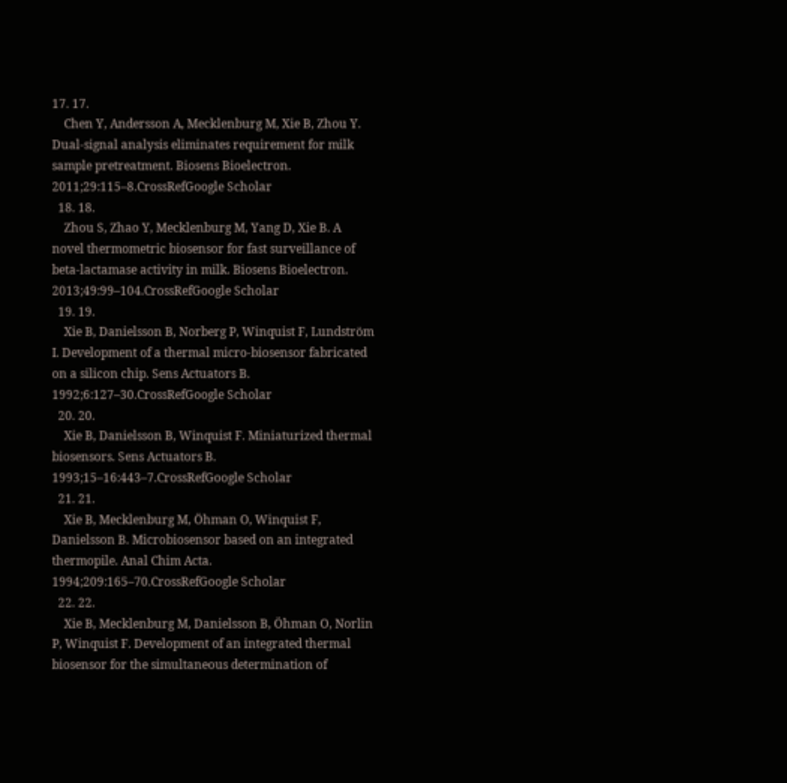17. 17.
    Chen Y, Andersson A, Mecklenburg M, Xie B, Zhou Y. Dual-signal analysis eliminates requirement for milk sample pretreatment. Biosens Bioelectron. 2011;29:115–8.CrossRefGoogle Scholar
  18. 18.
    Zhou S, Zhao Y, Mecklenburg M, Yang D, Xie B. A novel thermometric biosensor for fast surveillance of beta-lactamase activity in milk. Biosens Bioelectron. 2013;49:99–104.CrossRefGoogle Scholar
  19. 19.
    Xie B, Danielsson B, Norberg P, Winquist F, Lundström I. Development of a thermal micro-biosensor fabricated on a silicon chip. Sens Actuators B. 1992;6:127–30.CrossRefGoogle Scholar
  20. 20.
    Xie B, Danielsson B, Winquist F. Miniaturized thermal biosensors. Sens Actuators B. 1993;15–16:443–7.CrossRefGoogle Scholar
  21. 21.
    Xie B, Mecklenburg M, Öhman O, Winquist F, Danielsson B. Microbiosensor based on an integrated thermopile. Anal Chim Acta. 1994;209:165–70.CrossRefGoogle Scholar
  22. 22.
    Xie B, Mecklenburg M, Danielsson B, Öhman O, Norlin P, Winquist F. Development of an integrated thermal biosensor for the simultaneous determination of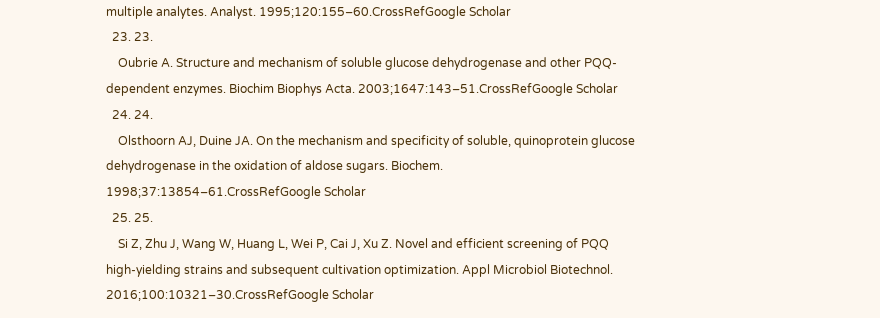multiple analytes. Analyst. 1995;120:155–60.CrossRefGoogle Scholar
  23. 23.
    Oubrie A. Structure and mechanism of soluble glucose dehydrogenase and other PQQ-dependent enzymes. Biochim Biophys Acta. 2003;1647:143–51.CrossRefGoogle Scholar
  24. 24.
    Olsthoorn AJ, Duine JA. On the mechanism and specificity of soluble, quinoprotein glucose dehydrogenase in the oxidation of aldose sugars. Biochem. 1998;37:13854–61.CrossRefGoogle Scholar
  25. 25.
    Si Z, Zhu J, Wang W, Huang L, Wei P, Cai J, Xu Z. Novel and efficient screening of PQQ high-yielding strains and subsequent cultivation optimization. Appl Microbiol Biotechnol. 2016;100:10321–30.CrossRefGoogle Scholar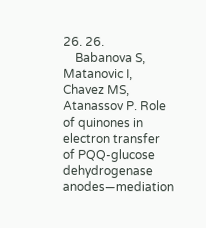26. 26.
    Babanova S, Matanovic I, Chavez MS, Atanassov P. Role of quinones in electron transfer of PQQ-glucose dehydrogenase anodes—mediation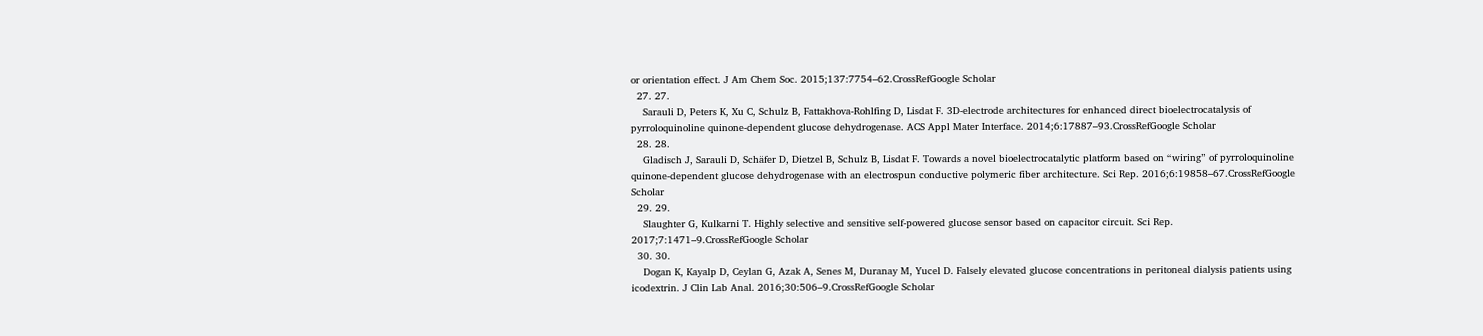or orientation effect. J Am Chem Soc. 2015;137:7754–62.CrossRefGoogle Scholar
  27. 27.
    Sarauli D, Peters K, Xu C, Schulz B, Fattakhova-Rohlfing D, Lisdat F. 3D-electrode architectures for enhanced direct bioelectrocatalysis of pyrroloquinoline quinone-dependent glucose dehydrogenase. ACS Appl Mater Interface. 2014;6:17887–93.CrossRefGoogle Scholar
  28. 28.
    Gladisch J, Sarauli D, Schäfer D, Dietzel B, Schulz B, Lisdat F. Towards a novel bioelectrocatalytic platform based on “wiring” of pyrroloquinoline quinone-dependent glucose dehydrogenase with an electrospun conductive polymeric fiber architecture. Sci Rep. 2016;6:19858–67.CrossRefGoogle Scholar
  29. 29.
    Slaughter G, Kulkarni T. Highly selective and sensitive self-powered glucose sensor based on capacitor circuit. Sci Rep. 2017;7:1471–9.CrossRefGoogle Scholar
  30. 30.
    Dogan K, Kayalp D, Ceylan G, Azak A, Senes M, Duranay M, Yucel D. Falsely elevated glucose concentrations in peritoneal dialysis patients using icodextrin. J Clin Lab Anal. 2016;30:506–9.CrossRefGoogle Scholar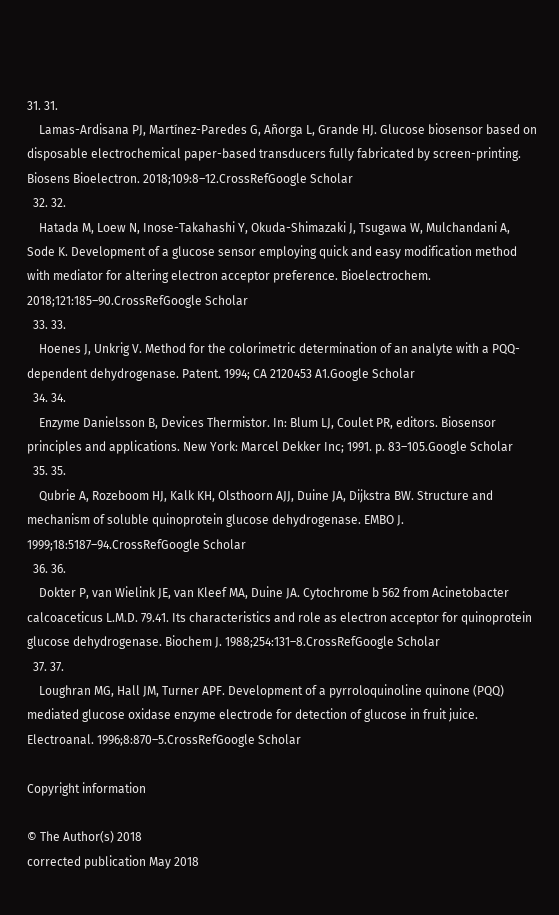31. 31.
    Lamas-Ardisana PJ, Martínez-Paredes G, Añorga L, Grande HJ. Glucose biosensor based on disposable electrochemical paper-based transducers fully fabricated by screen-printing. Biosens Bioelectron. 2018;109:8–12.CrossRefGoogle Scholar
  32. 32.
    Hatada M, Loew N, Inose-Takahashi Y, Okuda-Shimazaki J, Tsugawa W, Mulchandani A, Sode K. Development of a glucose sensor employing quick and easy modification method with mediator for altering electron acceptor preference. Bioelectrochem. 2018;121:185–90.CrossRefGoogle Scholar
  33. 33.
    Hoenes J, Unkrig V. Method for the colorimetric determination of an analyte with a PQQ-dependent dehydrogenase. Patent. 1994; CA 2120453 A1.Google Scholar
  34. 34.
    Enzyme Danielsson B, Devices Thermistor. In: Blum LJ, Coulet PR, editors. Biosensor principles and applications. New York: Marcel Dekker Inc; 1991. p. 83–105.Google Scholar
  35. 35.
    Qubrie A, Rozeboom HJ, Kalk KH, Olsthoorn AJJ, Duine JA, Dijkstra BW. Structure and mechanism of soluble quinoprotein glucose dehydrogenase. EMBO J. 1999;18:5187–94.CrossRefGoogle Scholar
  36. 36.
    Dokter P, van Wielink JE, van Kleef MA, Duine JA. Cytochrome b 562 from Acinetobacter calcoaceticus L.M.D. 79.41. Its characteristics and role as electron acceptor for quinoprotein glucose dehydrogenase. Biochem J. 1988;254:131–8.CrossRefGoogle Scholar
  37. 37.
    Loughran MG, Hall JM, Turner APF. Development of a pyrroloquinoline quinone (PQQ) mediated glucose oxidase enzyme electrode for detection of glucose in fruit juice. Electroanal. 1996;8:870–5.CrossRefGoogle Scholar

Copyright information

© The Author(s) 2018
corrected publication May 2018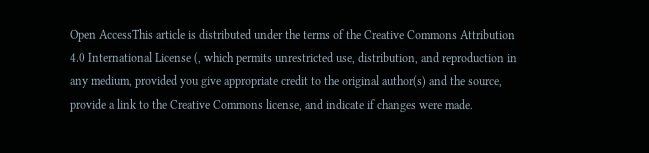Open AccessThis article is distributed under the terms of the Creative Commons Attribution 4.0 International License (, which permits unrestricted use, distribution, and reproduction in any medium, provided you give appropriate credit to the original author(s) and the source, provide a link to the Creative Commons license, and indicate if changes were made.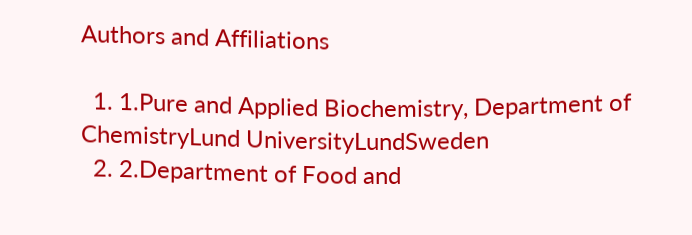Authors and Affiliations

  1. 1.Pure and Applied Biochemistry, Department of ChemistryLund UniversityLundSweden
  2. 2.Department of Food and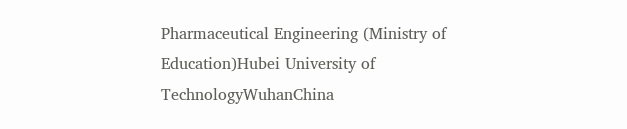Pharmaceutical Engineering (Ministry of Education)Hubei University of TechnologyWuhanChina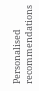Personalised recommendations